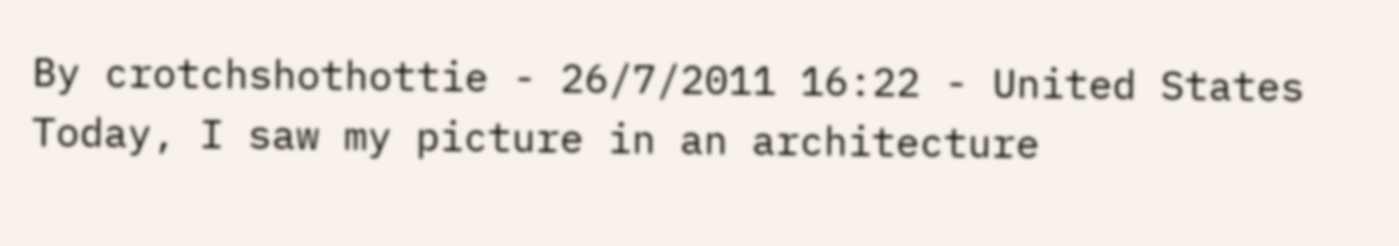By crotchshothottie - 26/7/2011 16:22 - United States
Today, I saw my picture in an architecture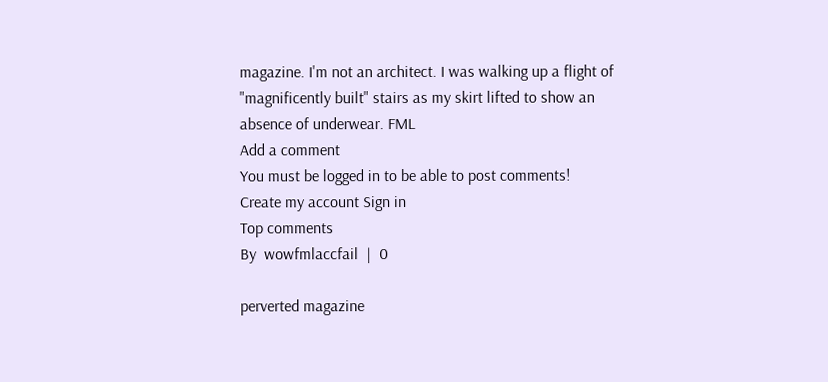magazine. I'm not an architect. I was walking up a flight of "magnificently built" stairs as my skirt lifted to show an absence of underwear. FML
Add a comment
You must be logged in to be able to post comments!
Create my account Sign in
Top comments
By  wowfmlaccfail  |  0

perverted magazine